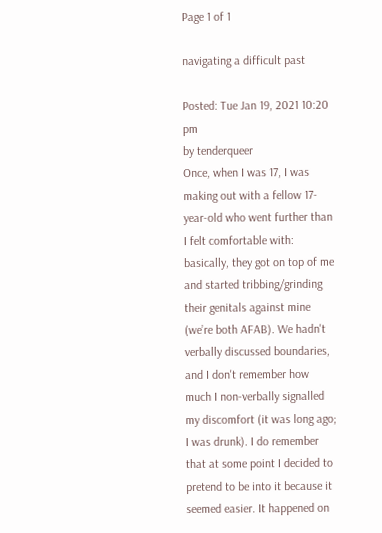Page 1 of 1

navigating a difficult past

Posted: Tue Jan 19, 2021 10:20 pm
by tenderqueer
Once, when I was 17, I was making out with a fellow 17-year-old who went further than I felt comfortable with: basically, they got on top of me and started tribbing/grinding their genitals against mine (we’re both AFAB). We hadn't verbally discussed boundaries, and I don't remember how much I non-verbally signalled my discomfort (it was long ago; I was drunk). I do remember that at some point I decided to pretend to be into it because it seemed easier. It happened on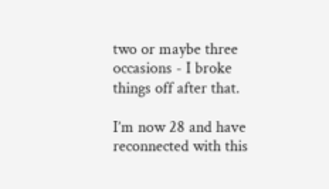two or maybe three occasions - I broke things off after that.

I’m now 28 and have reconnected with this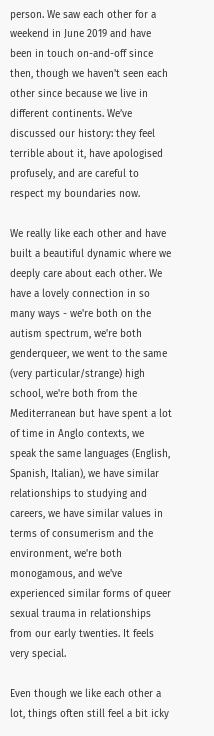person. We saw each other for a weekend in June 2019 and have been in touch on-and-off since then, though we haven't seen each other since because we live in different continents. We’ve discussed our history: they feel terrible about it, have apologised profusely, and are careful to respect my boundaries now.

We really like each other and have built a beautiful dynamic where we deeply care about each other. We have a lovely connection in so many ways - we're both on the autism spectrum, we're both genderqueer, we went to the same (very particular/strange) high school, we're both from the Mediterranean but have spent a lot of time in Anglo contexts, we speak the same languages (English, Spanish, Italian), we have similar relationships to studying and careers, we have similar values in terms of consumerism and the environment, we're both monogamous, and we've experienced similar forms of queer sexual trauma in relationships from our early twenties. It feels very special.

Even though we like each other a lot, things often still feel a bit icky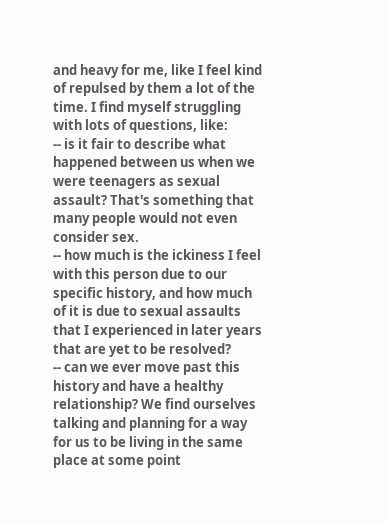and heavy for me, like I feel kind of repulsed by them a lot of the time. I find myself struggling with lots of questions, like:
-- is it fair to describe what happened between us when we were teenagers as sexual assault? That's something that many people would not even consider sex.
-- how much is the ickiness I feel with this person due to our specific history, and how much of it is due to sexual assaults that I experienced in later years that are yet to be resolved?
-- can we ever move past this history and have a healthy relationship? We find ourselves talking and planning for a way for us to be living in the same place at some point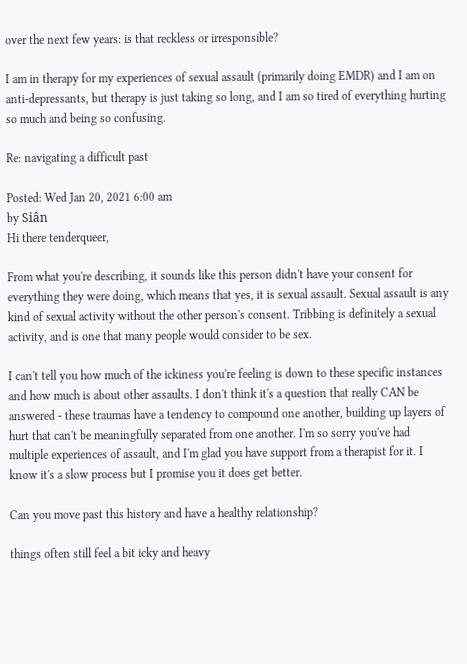over the next few years: is that reckless or irresponsible?

I am in therapy for my experiences of sexual assault (primarily doing EMDR) and I am on anti-depressants, but therapy is just taking so long, and I am so tired of everything hurting so much and being so confusing.

Re: navigating a difficult past

Posted: Wed Jan 20, 2021 6:00 am
by Siân
Hi there tenderqueer,

From what you're describing, it sounds like this person didn't have your consent for everything they were doing, which means that yes, it is sexual assault. Sexual assault is any kind of sexual activity without the other person's consent. Tribbing is definitely a sexual activity, and is one that many people would consider to be sex.

I can't tell you how much of the ickiness you're feeling is down to these specific instances and how much is about other assaults. I don't think it's a question that really CAN be answered - these traumas have a tendency to compound one another, building up layers of hurt that can't be meaningfully separated from one another. I'm so sorry you've had multiple experiences of assault, and I'm glad you have support from a therapist for it. I know it's a slow process but I promise you it does get better.

Can you move past this history and have a healthy relationship?

things often still feel a bit icky and heavy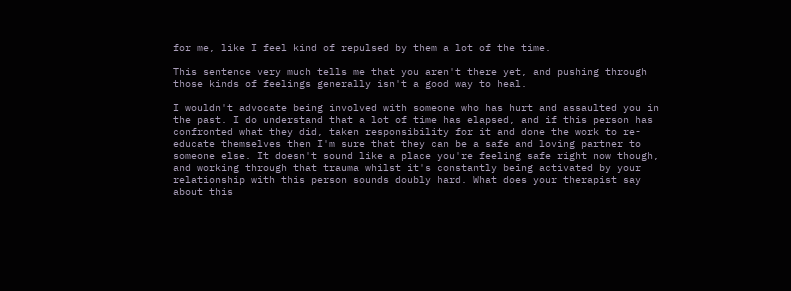for me, like I feel kind of repulsed by them a lot of the time.

This sentence very much tells me that you aren't there yet, and pushing through those kinds of feelings generally isn't a good way to heal.

I wouldn't advocate being involved with someone who has hurt and assaulted you in the past. I do understand that a lot of time has elapsed, and if this person has confronted what they did, taken responsibility for it and done the work to re-educate themselves then I'm sure that they can be a safe and loving partner to someone else. It doesn't sound like a place you're feeling safe right now though, and working through that trauma whilst it's constantly being activated by your relationship with this person sounds doubly hard. What does your therapist say about this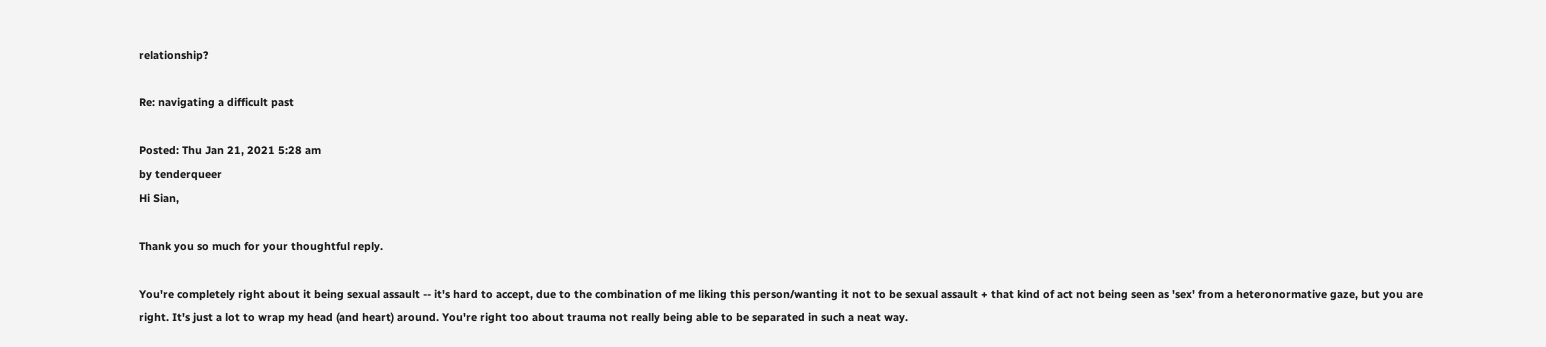relationship?

Re: navigating a difficult past

Posted: Thu Jan 21, 2021 5:28 am
by tenderqueer
Hi Sian,

Thank you so much for your thoughtful reply.

You're completely right about it being sexual assault -- it's hard to accept, due to the combination of me liking this person/wanting it not to be sexual assault + that kind of act not being seen as 'sex' from a heteronormative gaze, but you are right. It's just a lot to wrap my head (and heart) around. You're right too about trauma not really being able to be separated in such a neat way.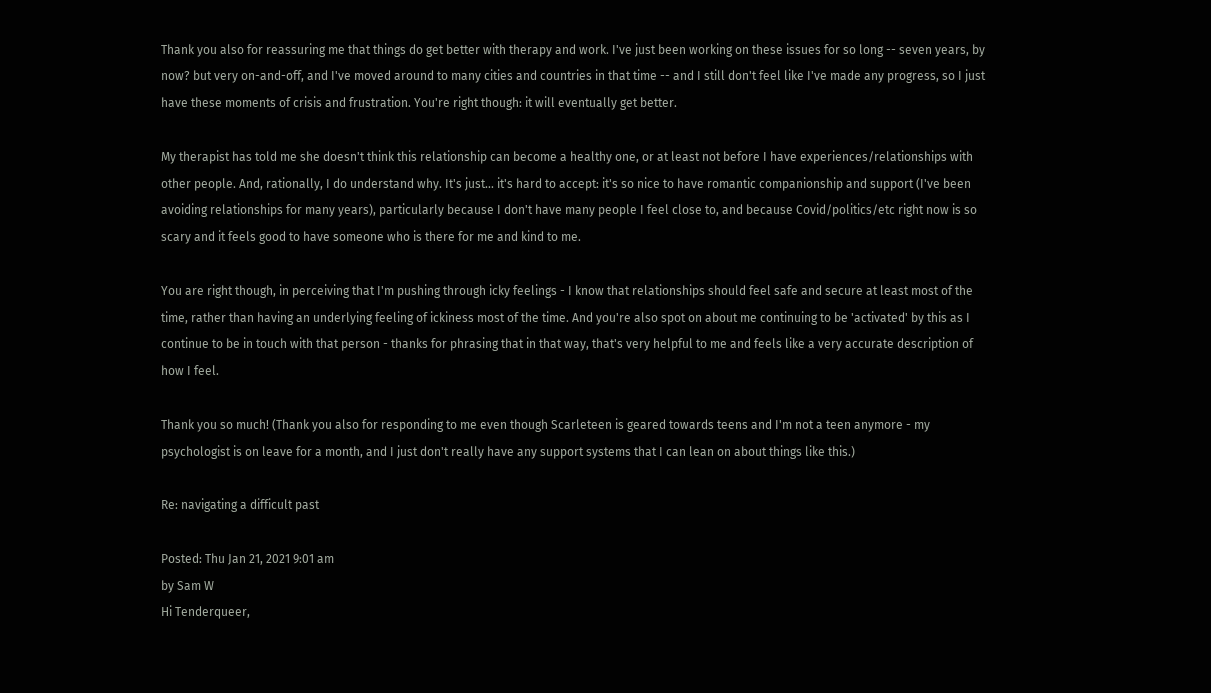Thank you also for reassuring me that things do get better with therapy and work. I've just been working on these issues for so long -- seven years, by now? but very on-and-off, and I've moved around to many cities and countries in that time -- and I still don't feel like I've made any progress, so I just have these moments of crisis and frustration. You're right though: it will eventually get better.

My therapist has told me she doesn't think this relationship can become a healthy one, or at least not before I have experiences/relationships with other people. And, rationally, I do understand why. It's just... it's hard to accept: it's so nice to have romantic companionship and support (I've been avoiding relationships for many years), particularly because I don't have many people I feel close to, and because Covid/politics/etc right now is so scary and it feels good to have someone who is there for me and kind to me.

You are right though, in perceiving that I'm pushing through icky feelings - I know that relationships should feel safe and secure at least most of the time, rather than having an underlying feeling of ickiness most of the time. And you're also spot on about me continuing to be 'activated' by this as I continue to be in touch with that person - thanks for phrasing that in that way, that's very helpful to me and feels like a very accurate description of how I feel.

Thank you so much! (Thank you also for responding to me even though Scarleteen is geared towards teens and I'm not a teen anymore - my psychologist is on leave for a month, and I just don't really have any support systems that I can lean on about things like this.)

Re: navigating a difficult past

Posted: Thu Jan 21, 2021 9:01 am
by Sam W
Hi Tenderqueer,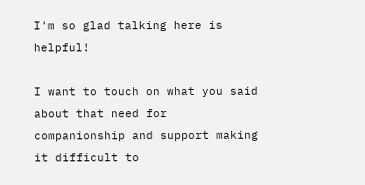I'm so glad talking here is helpful!

I want to touch on what you said about that need for companionship and support making it difficult to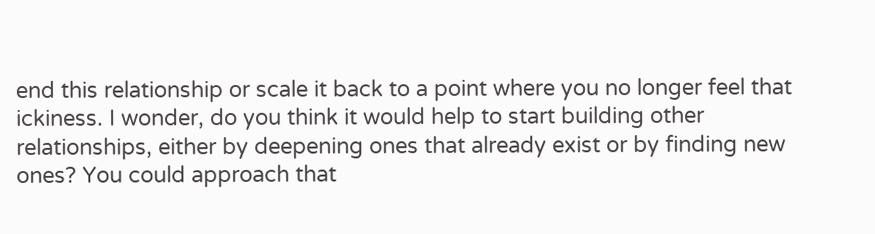end this relationship or scale it back to a point where you no longer feel that ickiness. I wonder, do you think it would help to start building other relationships, either by deepening ones that already exist or by finding new ones? You could approach that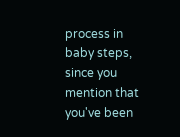process in baby steps, since you mention that you've been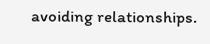avoiding relationships.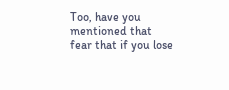Too, have you mentioned that fear that if you lose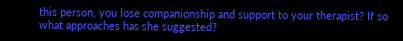this person, you lose companionship and support to your therapist? If so what approaches has she suggested?